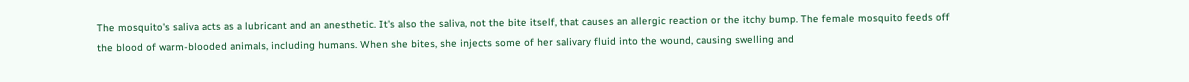The mosquito's saliva acts as a lubricant and an anesthetic. It's also the saliva, not the bite itself, that causes an allergic reaction or the itchy bump. The female mosquito feeds off the blood of warm-blooded animals, including humans. When she bites, she injects some of her salivary fluid into the wound, causing swelling and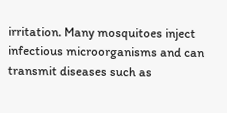irritation. Many mosquitoes inject infectious microorganisms and can transmit diseases such as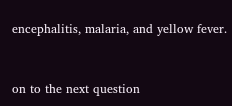encephalitis, malaria, and yellow fever.


on to the next question